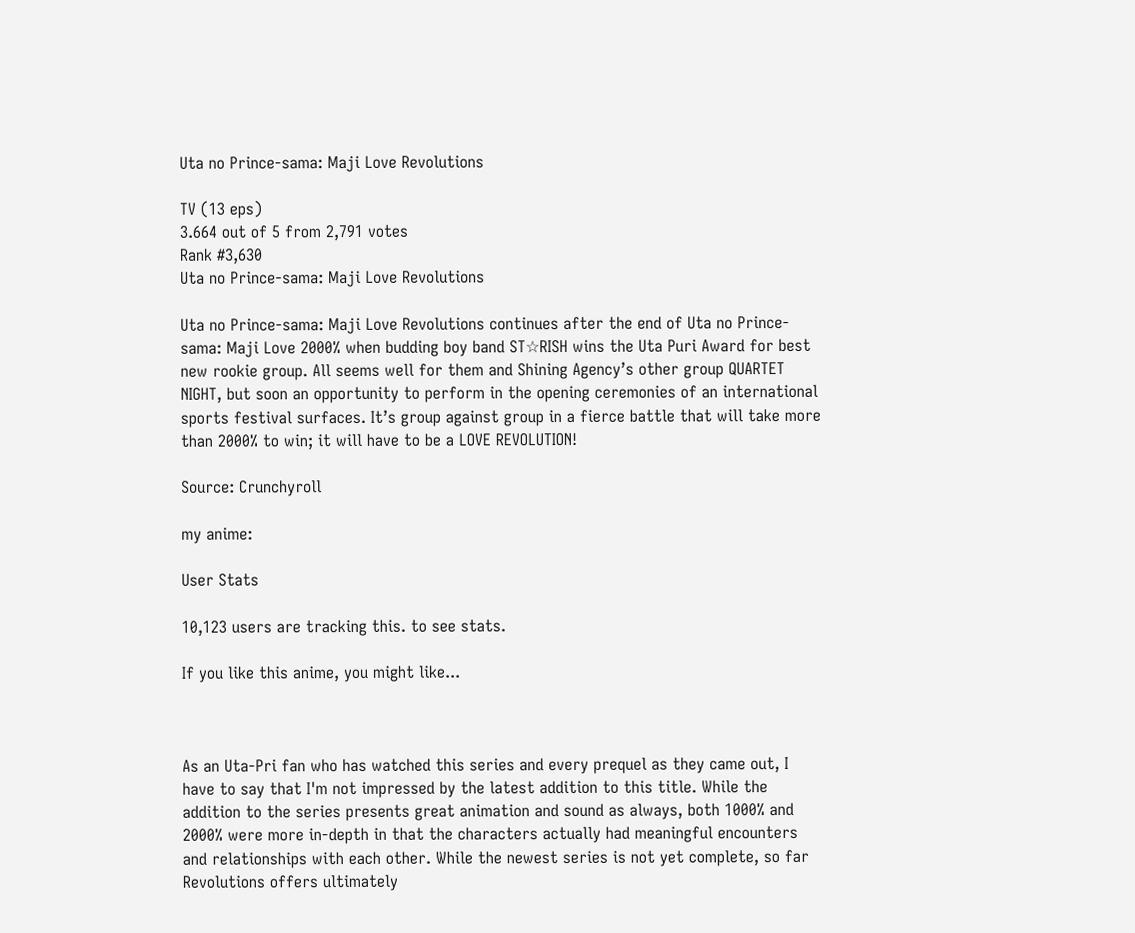Uta no Prince-sama: Maji Love Revolutions

TV (13 eps)
3.664 out of 5 from 2,791 votes
Rank #3,630
Uta no Prince-sama: Maji Love Revolutions

Uta no Prince-sama: Maji Love Revolutions continues after the end of Uta no Prince-sama: Maji Love 2000% when budding boy band ST☆RISH wins the Uta Puri Award for best new rookie group. All seems well for them and Shining Agency’s other group QUARTET NIGHT, but soon an opportunity to perform in the opening ceremonies of an international sports festival surfaces. It’s group against group in a fierce battle that will take more than 2000% to win; it will have to be a LOVE REVOLUTION!

Source: Crunchyroll

my anime:

User Stats

10,123 users are tracking this. to see stats.

If you like this anime, you might like...



As an Uta-Pri fan who has watched this series and every prequel as they came out, I have to say that I'm not impressed by the latest addition to this title. While the addition to the series presents great animation and sound as always, both 1000% and 2000% were more in-depth in that the characters actually had meaningful encounters and relationships with each other. While the newest series is not yet complete, so far Revolutions offers ultimately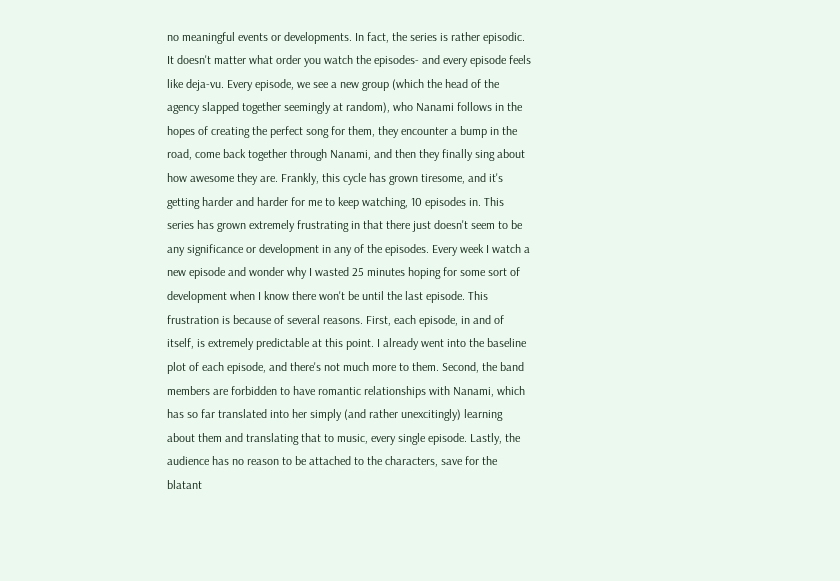no meaningful events or developments. In fact, the series is rather episodic. It doesn't matter what order you watch the episodes- and every episode feels like deja-vu. Every episode, we see a new group (which the head of the agency slapped together seemingly at random), who Nanami follows in the hopes of creating the perfect song for them, they encounter a bump in the road, come back together through Nanami, and then they finally sing about how awesome they are. Frankly, this cycle has grown tiresome, and it's getting harder and harder for me to keep watching, 10 episodes in. This series has grown extremely frustrating in that there just doesn't seem to be any significance or development in any of the episodes. Every week I watch a new episode and wonder why I wasted 25 minutes hoping for some sort of development when I know there won't be until the last episode. This frustration is because of several reasons. First, each episode, in and of itself, is extremely predictable at this point. I already went into the baseline plot of each episode, and there's not much more to them. Second, the band members are forbidden to have romantic relationships with Nanami, which has so far translated into her simply (and rather unexcitingly) learning about them and translating that to music, every single episode. Lastly, the audience has no reason to be attached to the characters, save for the blatant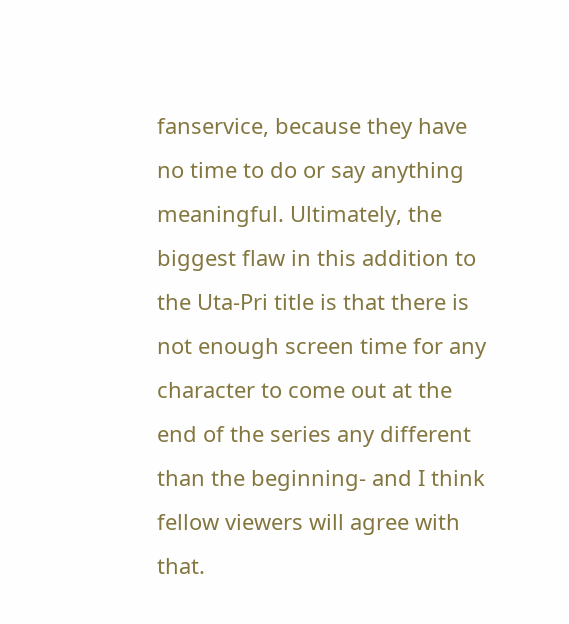fanservice, because they have no time to do or say anything meaningful. Ultimately, the biggest flaw in this addition to the Uta-Pri title is that there is not enough screen time for any character to come out at the end of the series any different than the beginning- and I think fellow viewers will agree with that.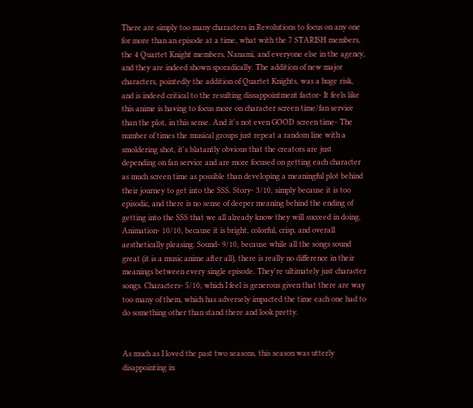There are simply too many characters in Revolutions to focus on any one for more than an episode at a time, what with the 7 STARISH members, the 4 Quartet Knight members, Nanami, and everyone else in the agency, and they are indeed shown sporadically. The addition of new major characters, pointedly the addition of Quartet Knights, was a huge risk, and is indeed critical to the resulting dissappointment factor- It feels like this anime is having to focus more on character screen time/fan service than the plot, in this sense. And it's not even GOOD screen time- The number of times the musical groups just repeat a random line with a smoldering shot, it's blatantly obvious that the creators are just depending on fan service and are more focused on getting each character as much screen time as possible than developing a meaningful plot behind their journey to get into the SSS. Story- 3/10, simply because it is too episodic, and there is no sense of deeper meaning behind the ending of getting into the SSS that we all already know they will succeed in doing. Animation- 10/10, because it is bright, colorful, crisp, and overall aesthetically pleasing. Sound- 9/10, because while all the songs sound great (it is a music anime after all), there is really no difference in their meanings between every single episode. They're ultimately just character songs. Characters- 5/10, which I feel is generous given that there are way too many of them, which has adversely impacted the time each one had to do something other than stand there and look pretty.


As much as I loved the past two seasons, this season was utterly disappointing in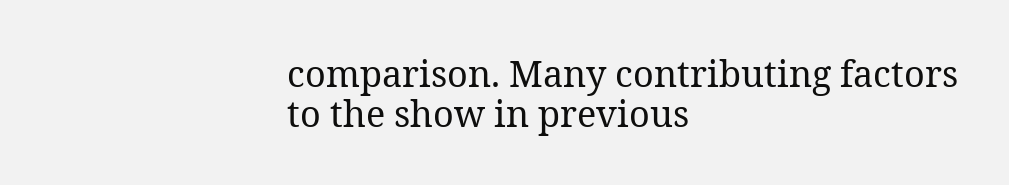comparison. Many contributing factors to the show in previous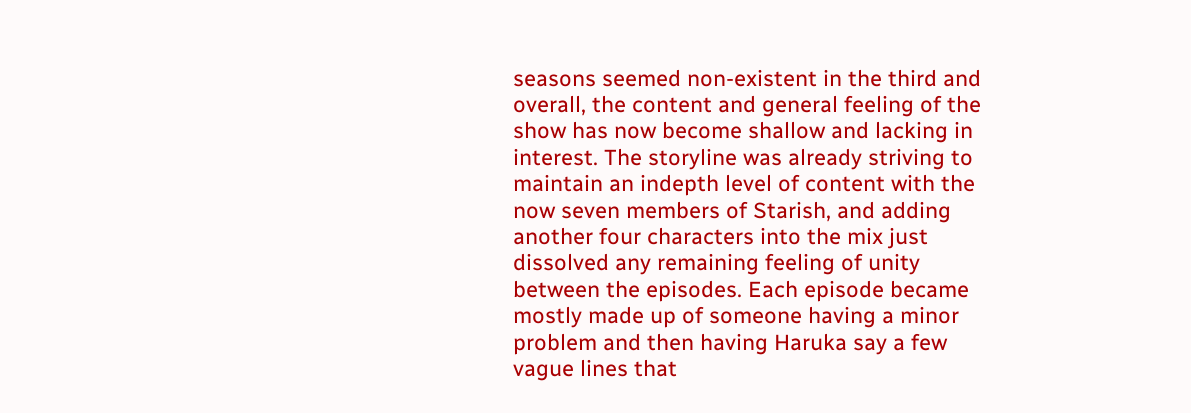seasons seemed non-existent in the third and overall, the content and general feeling of the show has now become shallow and lacking in interest. The storyline was already striving to maintain an indepth level of content with the now seven members of Starish, and adding another four characters into the mix just dissolved any remaining feeling of unity between the episodes. Each episode became mostly made up of someone having a minor problem and then having Haruka say a few vague lines that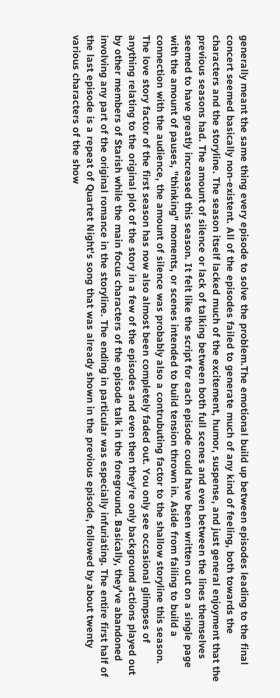generally meant the same thing every episode to solve the problem.The emotional build up between episodes leading to the final concert seemed basically non-existent. All of the episodes failed to generate much of any kind of feeling, both towards the characters and the storyline. The season itself lacked much of the excitement, humor, suspense, and just general enjoyment that the previous seasons had. The amount of silence or lack of talking between both full scenes and even between the lines themselves seemed to have greatly increased this season. It felt like the script for each episode could have been written out on a single page with the amount of pauses, "thinking" moments, or scenes intended to build tension thrown in. Aside from failing to build a connection with the audience, the amount of silence was probably also a contrubuting factor to the shallow storyline this season. The love story factor of the first season has now also almost been completely faded out. You only see occasional glimpses of anything relating to the original plot of the story in a few of the episodes and even then they're only background actions played out by other members of Starish while the main focus characters of the episode talk in the foreground. Basically, they've abandoned involving any part of the original romance in the storyline. The ending in particular was especially infuriating. The entire first half of the last episode is a repeat of Quartet Night's song that was already shown in the previous episode, followed by about twenty various characters of the show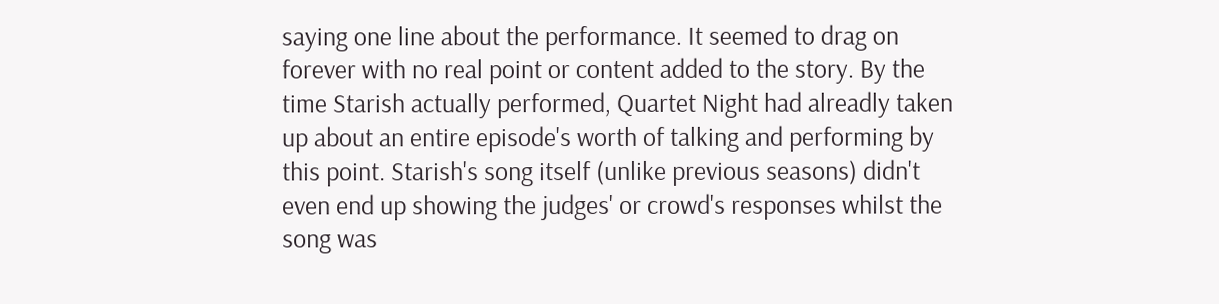saying one line about the performance. It seemed to drag on forever with no real point or content added to the story. By the time Starish actually performed, Quartet Night had alreadly taken up about an entire episode's worth of talking and performing by this point. Starish's song itself (unlike previous seasons) didn't even end up showing the judges' or crowd's responses whilst the song was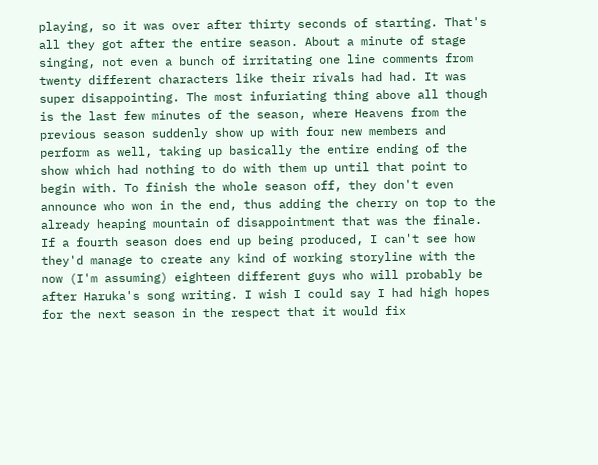playing, so it was over after thirty seconds of starting. That's all they got after the entire season. About a minute of stage singing, not even a bunch of irritating one line comments from twenty different characters like their rivals had had. It was super disappointing. The most infuriating thing above all though is the last few minutes of the season, where Heavens from the previous season suddenly show up with four new members and perform as well, taking up basically the entire ending of the show which had nothing to do with them up until that point to begin with. To finish the whole season off, they don't even announce who won in the end, thus adding the cherry on top to the already heaping mountain of disappointment that was the finale. If a fourth season does end up being produced, I can't see how they'd manage to create any kind of working storyline with the now (I'm assuming) eighteen different guys who will probably be after Haruka's song writing. I wish I could say I had high hopes for the next season in the respect that it would fix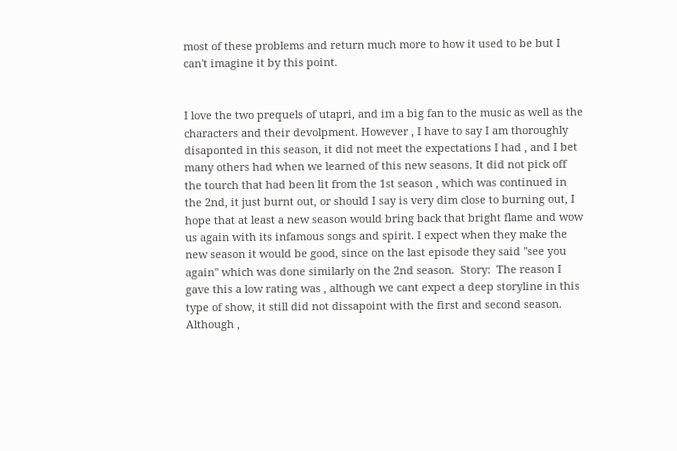most of these problems and return much more to how it used to be but I can't imagine it by this point.


I love the two prequels of utapri, and im a big fan to the music as well as the characters and their devolpment. However , I have to say I am thoroughly disaponted in this season, it did not meet the expectations I had , and I bet many others had when we learned of this new seasons. It did not pick off the tourch that had been lit from the 1st season , which was continued in the 2nd, it just burnt out, or should I say is very dim close to burning out, I hope that at least a new season would bring back that bright flame and wow us again with its infamous songs and spirit. I expect when they make the new season it would be good, since on the last episode they said "see you again" which was done similarly on the 2nd season.  Story:  The reason I gave this a low rating was , although we cant expect a deep storyline in this type of show, it still did not dissapoint with the first and second season. Although ,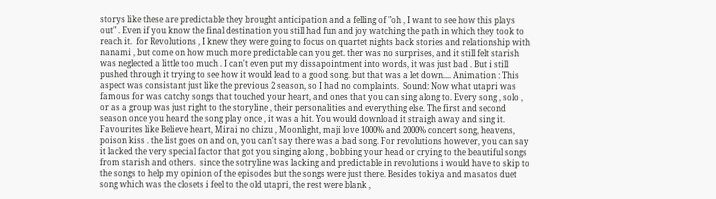storys like these are predictable they brought anticipation and a felling of "oh , I want to see how this plays out" . Even if you know the final destination you still had fun and joy watching the path in which they took to reach it.  for Revolutions , I knew they were going to focus on quartet nights back stories and relationship with nanami , but come on how much more predictable can you get. ther was no surprises, and it still felt starish was neglected a little too much . I can't even put my dissapointment into words, it was just bad . But i still pushed through it trying to see how it would lead to a good song. but that was a let down.... Animation : This aspect was consistant just like the previous 2 season, so I had no complaints.  Sound: Now what utapri was famous for was catchy songs that touched your heart, and ones that you can sing along to. Every song , solo , or as a group was just right to the storyline , their personalities and everything else. The first and second season once you heard the song play once , it was a hit. You would download it straigh away and sing it. Favourites like Believe heart, Mirai no chizu , Moonlight, maji love 1000% and 2000% concert song, heavens, poison kiss . the list goes on and on, you can't say there was a bad song. For revolutions however, you can say it lacked the very special factor that got you singing along , bobbing your head or crying to the beautiful songs from starish and others.  since the sotryline was lacking and predictable in revolutions i would have to skip to the songs to help my opinion of the episodes but the songs were just there. Besides tokiya and masatos duet song which was the closets i feel to the old utapri, the rest were blank ,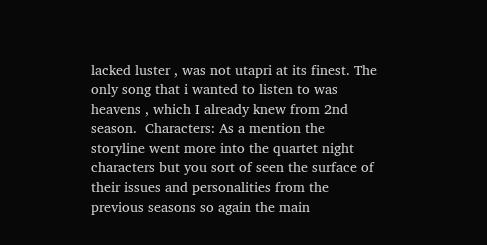lacked luster , was not utapri at its finest. The only song that i wanted to listen to was heavens , which I already knew from 2nd season.  Characters: As a mention the storyline went more into the quartet night characters but you sort of seen the surface of their issues and personalities from the previous seasons so again the main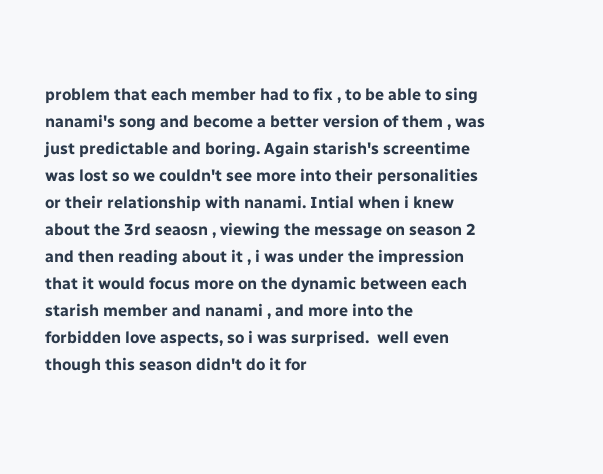problem that each member had to fix , to be able to sing nanami's song and become a better version of them , was just predictable and boring. Again starish's screentime was lost so we couldn't see more into their personalities or their relationship with nanami. Intial when i knew about the 3rd seaosn , viewing the message on season 2 and then reading about it , i was under the impression that it would focus more on the dynamic between each starish member and nanami , and more into the forbidden love aspects, so i was surprised.  well even though this season didn't do it for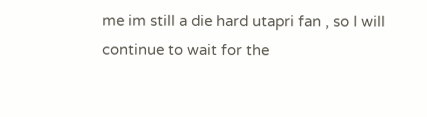me im still a die hard utapri fan , so I will continue to wait for the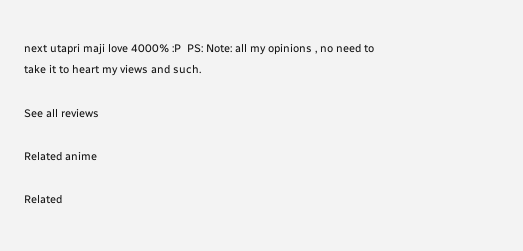next utapri maji love 4000% :P  PS: Note: all my opinions , no need to take it to heart my views and such.

See all reviews

Related anime

Related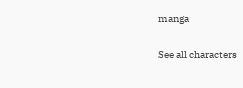manga


See all characters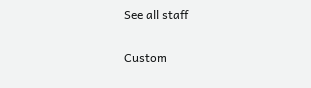See all staff


Custom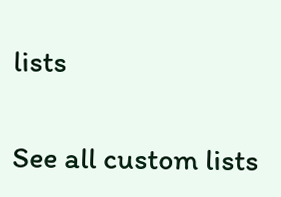lists

See all custom lists